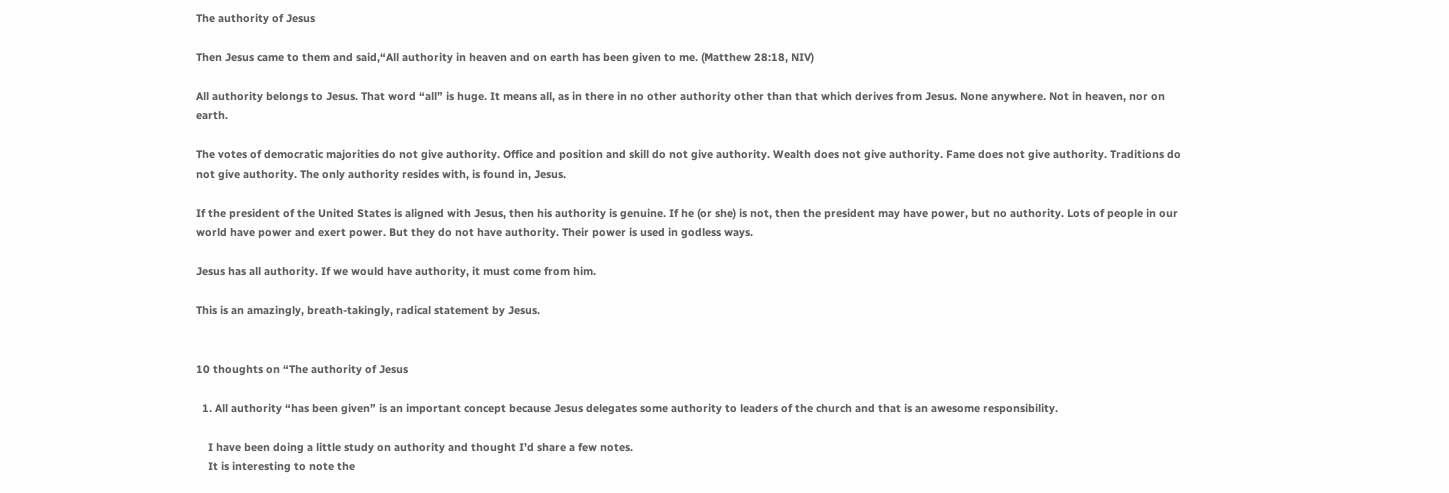The authority of Jesus

Then Jesus came to them and said,“All authority in heaven and on earth has been given to me. (Matthew 28:18, NIV)

All authority belongs to Jesus. That word “all” is huge. It means all, as in there in no other authority other than that which derives from Jesus. None anywhere. Not in heaven, nor on earth.

The votes of democratic majorities do not give authority. Office and position and skill do not give authority. Wealth does not give authority. Fame does not give authority. Traditions do not give authority. The only authority resides with, is found in, Jesus.

If the president of the United States is aligned with Jesus, then his authority is genuine. If he (or she) is not, then the president may have power, but no authority. Lots of people in our world have power and exert power. But they do not have authority. Their power is used in godless ways.

Jesus has all authority. If we would have authority, it must come from him.

This is an amazingly, breath-takingly, radical statement by Jesus.


10 thoughts on “The authority of Jesus

  1. All authority “has been given” is an important concept because Jesus delegates some authority to leaders of the church and that is an awesome responsibility.

    I have been doing a little study on authority and thought I’d share a few notes.
    It is interesting to note the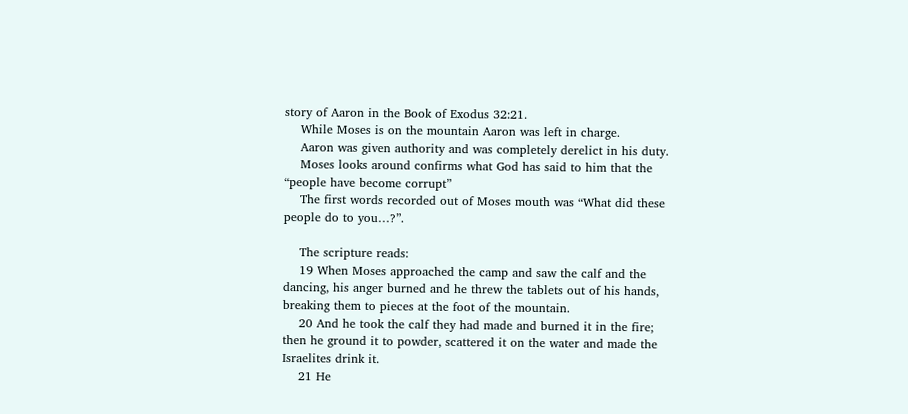story of Aaron in the Book of Exodus 32:21.
    While Moses is on the mountain Aaron was left in charge.
    Aaron was given authority and was completely derelict in his duty.
    Moses looks around confirms what God has said to him that the “people have become corrupt”
    The first words recorded out of Moses mouth was “What did these people do to you…?”.

    The scripture reads:
    19 When Moses approached the camp and saw the calf and the dancing, his anger burned and he threw the tablets out of his hands, breaking them to pieces at the foot of the mountain.
    20 And he took the calf they had made and burned it in the fire; then he ground it to powder, scattered it on the water and made the Israelites drink it.
    21 He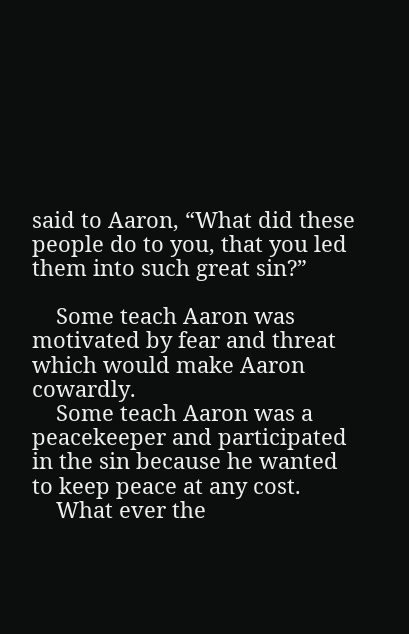said to Aaron, “What did these people do to you, that you led them into such great sin?”

    Some teach Aaron was motivated by fear and threat which would make Aaron cowardly.
    Some teach Aaron was a peacekeeper and participated in the sin because he wanted to keep peace at any cost.
    What ever the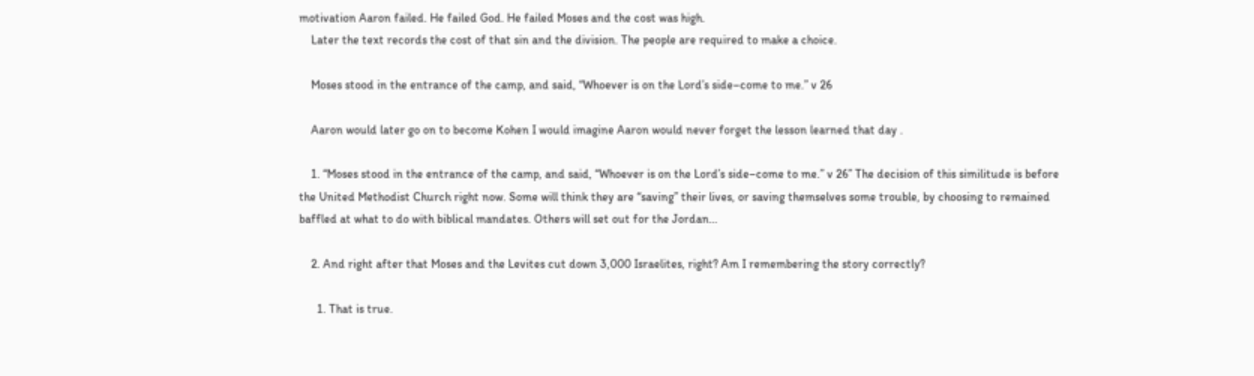motivation Aaron failed. He failed God. He failed Moses and the cost was high.
    Later the text records the cost of that sin and the division. The people are required to make a choice.

    Moses stood in the entrance of the camp, and said, “Whoever is on the Lord’s side–come to me.” v 26

    Aaron would later go on to become Kohen I would imagine Aaron would never forget the lesson learned that day .

    1. “Moses stood in the entrance of the camp, and said, “Whoever is on the Lord’s side–come to me.” v 26” The decision of this similitude is before the United Methodist Church right now. Some will think they are “saving” their lives, or saving themselves some trouble, by choosing to remained baffled at what to do with biblical mandates. Others will set out for the Jordan…

    2. And right after that Moses and the Levites cut down 3,000 Israelites, right? Am I remembering the story correctly?

      1. That is true.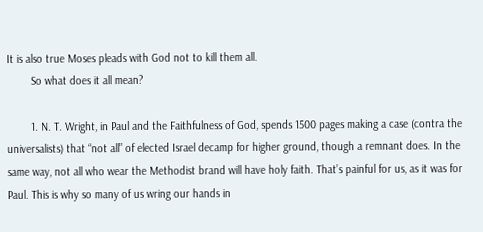It is also true Moses pleads with God not to kill them all.
        So what does it all mean?

        1. N. T. Wright, in Paul and the Faithfulness of God, spends 1500 pages making a case (contra the universalists) that “not all” of elected Israel decamp for higher ground, though a remnant does. In the same way, not all who wear the Methodist brand will have holy faith. That’s painful for us, as it was for Paul. This is why so many of us wring our hands in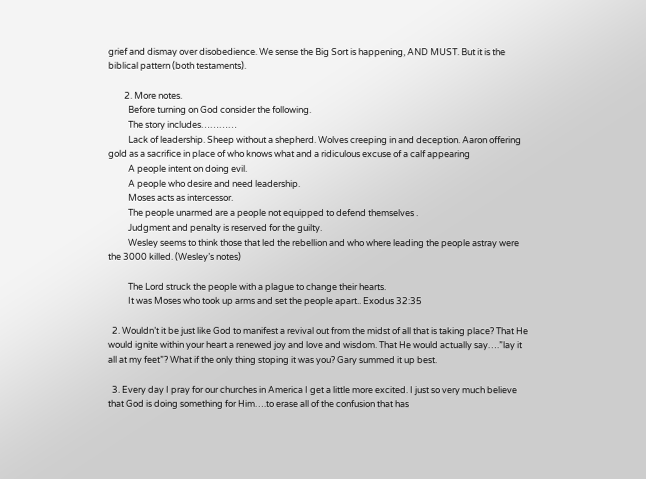grief and dismay over disobedience. We sense the Big Sort is happening, AND MUST. But it is the biblical pattern (both testaments).

        2. More notes.
          Before turning on God consider the following.
          The story includes…………
          Lack of leadership. Sheep without a shepherd. Wolves creeping in and deception. Aaron offering gold as a sacrifice in place of who knows what and a ridiculous excuse of a calf appearing
          A people intent on doing evil.
          A people who desire and need leadership.
          Moses acts as intercessor.
          The people unarmed are a people not equipped to defend themselves .
          Judgment and penalty is reserved for the guilty.
          Wesley seems to think those that led the rebellion and who where leading the people astray were the 3000 killed. (Wesley’s notes)

          The Lord struck the people with a plague to change their hearts.
          It was Moses who took up arms and set the people apart.. Exodus 32:35

  2. Wouldn’t it be just like God to manifest a revival out from the midst of all that is taking place? That He would ignite within your heart a renewed joy and love and wisdom. That He would actually say….”lay it all at my feet”? What if the only thing stoping it was you? Gary summed it up best.

  3. Every day I pray for our churches in America I get a little more excited. I just so very much believe that God is doing something for Him….to erase all of the confusion that has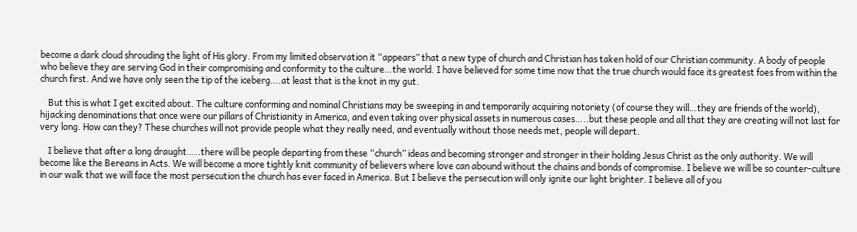become a dark cloud shrouding the light of His glory. From my limited observation it “appears” that a new type of church and Christian has taken hold of our Christian community. A body of people who believe they are serving God in their compromising and conformity to the culture…the world. I have believed for some time now that the true church would face its greatest foes from within the church first. And we have only seen the tip of the iceberg….at least that is the knot in my gut.

    But this is what I get excited about. The culture conforming and nominal Christians may be sweeping in and temporarily acquiring notoriety (of course they will…they are friends of the world), hijacking denominations that once were our pillars of Christianity in America, and even taking over physical assets in numerous cases…..but these people and all that they are creating will not last for very long. How can they? These churches will not provide people what they really need, and eventually without those needs met, people will depart.

    I believe that after a long draught…..there will be people departing from these “church” ideas and becoming stronger and stronger in their holding Jesus Christ as the only authority. We will become like the Bereans in Acts. We will become a more tightly knit community of believers where love can abound without the chains and bonds of compromise. I believe we will be so counter-culture in our walk that we will face the most persecution the church has ever faced in America. But I believe the persecution will only ignite our light brighter. I believe all of you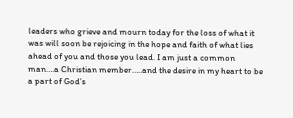leaders who grieve and mourn today for the loss of what it was will soon be rejoicing in the hope and faith of what lies ahead of you and those you lead. I am just a common man….a Christian member…..and the desire in my heart to be a part of God’s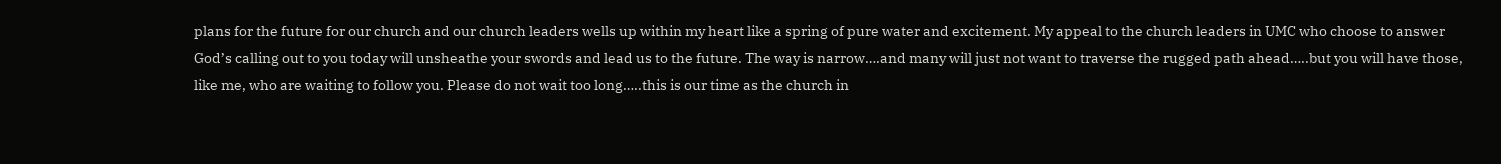plans for the future for our church and our church leaders wells up within my heart like a spring of pure water and excitement. My appeal to the church leaders in UMC who choose to answer God’s calling out to you today will unsheathe your swords and lead us to the future. The way is narrow….and many will just not want to traverse the rugged path ahead…..but you will have those, like me, who are waiting to follow you. Please do not wait too long…..this is our time as the church in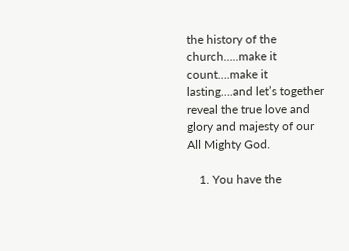the history of the church…..make it count….make it lasting….and let’s together reveal the true love and glory and majesty of our All Mighty God.

    1. You have the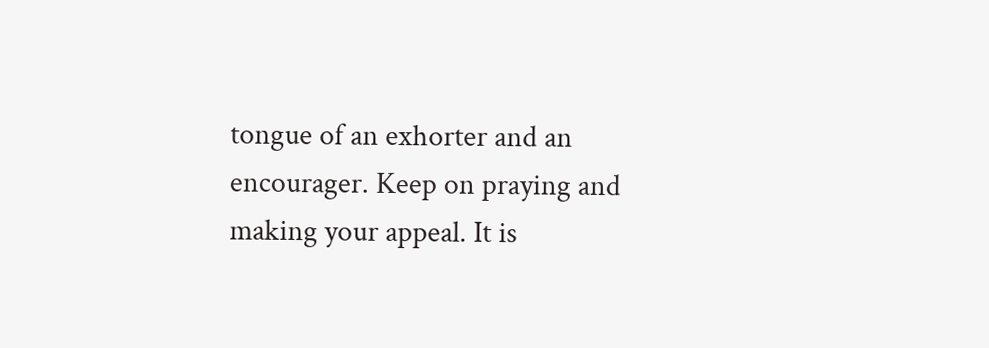tongue of an exhorter and an encourager. Keep on praying and making your appeal. It is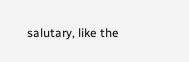salutary, like the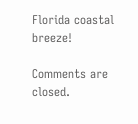Florida coastal breeze!

Comments are closed.